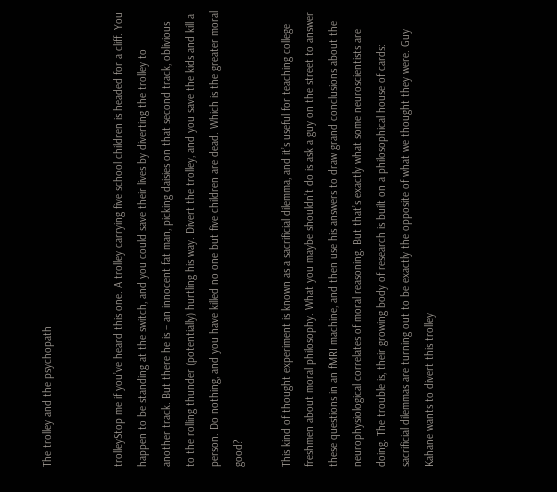The trolley and the psychopath


trolleyStop me if you’ve heard this one. A trolley carrying five school children is headed for a cliff. You happen to be standing at the switch, and you could save their lives by diverting the trolley to another track. But there he is – an innocent fat man, picking daisies on that second track, oblivious to the rolling thunder (potentially) hurtling his way. Divert the trolley, and you save the kids and kill a person. Do nothing, and you have killed no one but five children are dead. Which is the greater moral good?

This kind of thought experiment is known as a sacrificial dilemma, and it’s useful for teaching college freshmen about moral philosophy. What you maybe shouldn’t do is ask a guy on the street to answer these questions in an fMRI machine, and then use his answers to draw grand conclusions about the neurophysiological correlates of moral reasoning. But that’s exactly what some neuroscientists are doing. The trouble is, their growing body of research is built on a philosophical house of cards: sacrificial dilemmas are turning out to be exactly the opposite of what we thought they were. Guy Kahane wants to divert this trolley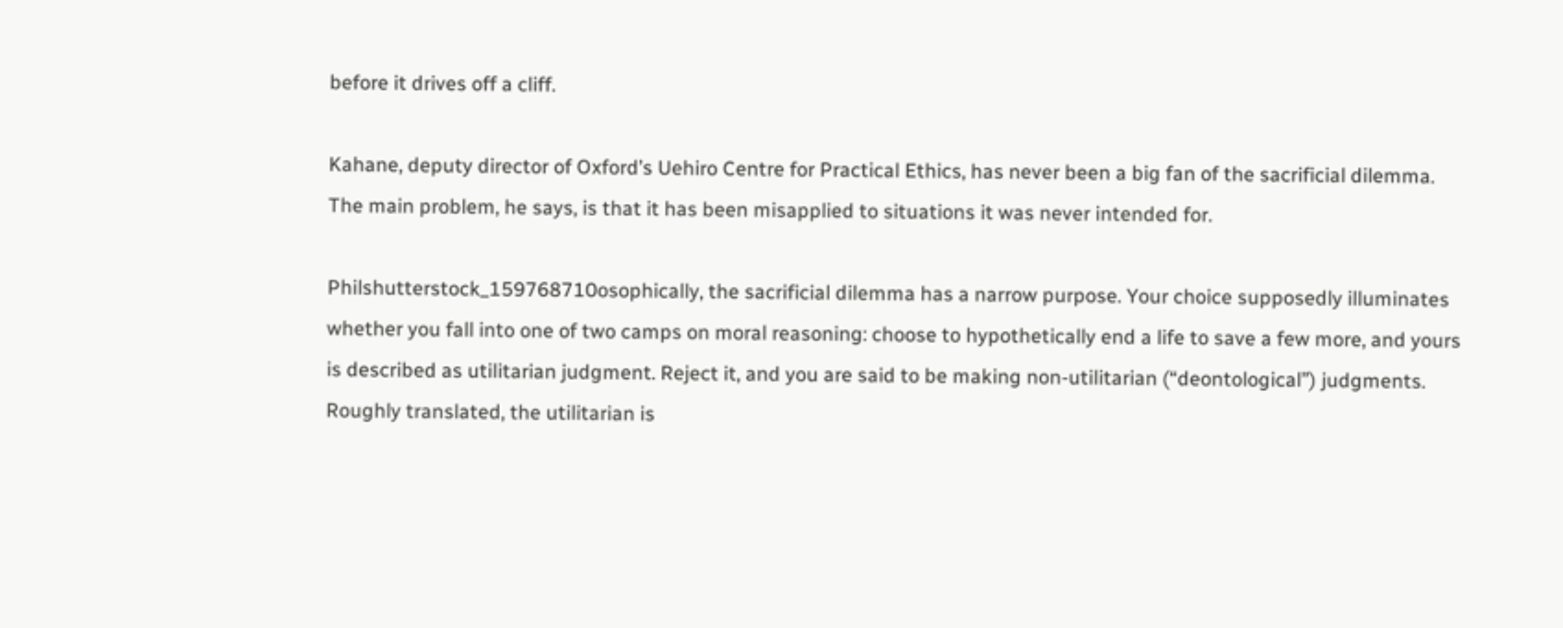before it drives off a cliff.

Kahane, deputy director of Oxford’s Uehiro Centre for Practical Ethics, has never been a big fan of the sacrificial dilemma. The main problem, he says, is that it has been misapplied to situations it was never intended for.

Philshutterstock_159768710osophically, the sacrificial dilemma has a narrow purpose. Your choice supposedly illuminates whether you fall into one of two camps on moral reasoning: choose to hypothetically end a life to save a few more, and yours is described as utilitarian judgment. Reject it, and you are said to be making non-utilitarian (“deontological”) judgments. Roughly translated, the utilitarian is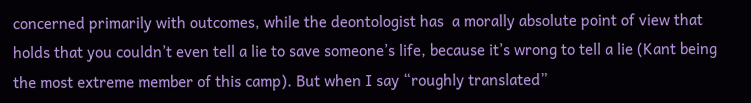concerned primarily with outcomes, while the deontologist has  a morally absolute point of view that holds that you couldn’t even tell a lie to save someone’s life, because it’s wrong to tell a lie (Kant being the most extreme member of this camp). But when I say “roughly translated”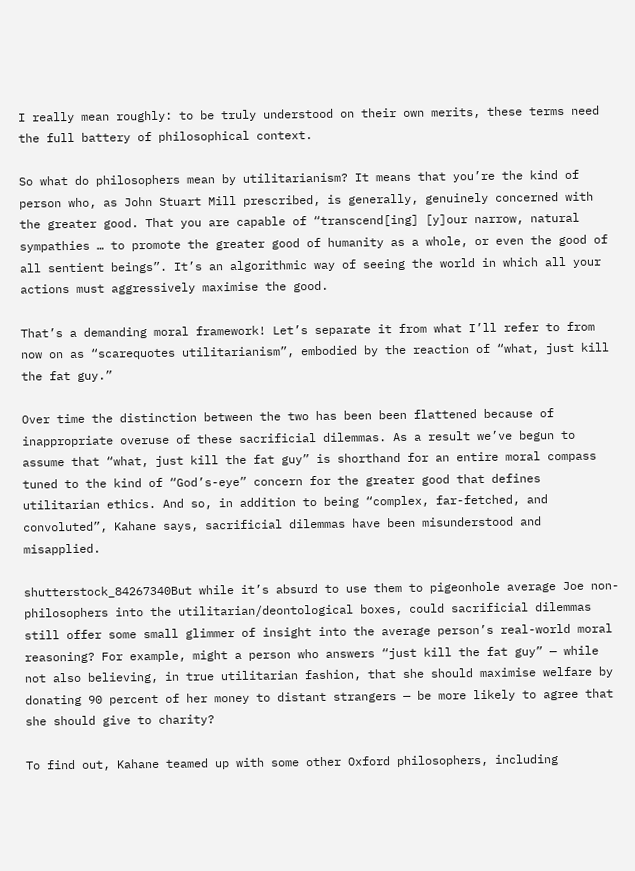I really mean roughly: to be truly understood on their own merits, these terms need the full battery of philosophical context.

So what do philosophers mean by utilitarianism? It means that you’re the kind of person who, as John Stuart Mill prescribed, is generally, genuinely concerned with the greater good. That you are capable of “transcend[ing] [y]our narrow, natural sympathies … to promote the greater good of humanity as a whole, or even the good of all sentient beings”. It’s an algorithmic way of seeing the world in which all your actions must aggressively maximise the good.

That’s a demanding moral framework! Let’s separate it from what I’ll refer to from now on as “scarequotes utilitarianism”, embodied by the reaction of “what, just kill the fat guy.”

Over time the distinction between the two has been been flattened because of inappropriate overuse of these sacrificial dilemmas. As a result we’ve begun to assume that “what, just kill the fat guy” is shorthand for an entire moral compass tuned to the kind of “God’s-eye” concern for the greater good that defines utilitarian ethics. And so, in addition to being “complex, far-fetched, and convoluted”, Kahane says, sacrificial dilemmas have been misunderstood and misapplied.

shutterstock_84267340But while it’s absurd to use them to pigeonhole average Joe non-philosophers into the utilitarian/deontological boxes, could sacrificial dilemmas still offer some small glimmer of insight into the average person’s real-world moral reasoning? For example, might a person who answers “just kill the fat guy” — while not also believing, in true utilitarian fashion, that she should maximise welfare by donating 90 percent of her money to distant strangers — be more likely to agree that she should give to charity?

To find out, Kahane teamed up with some other Oxford philosophers, including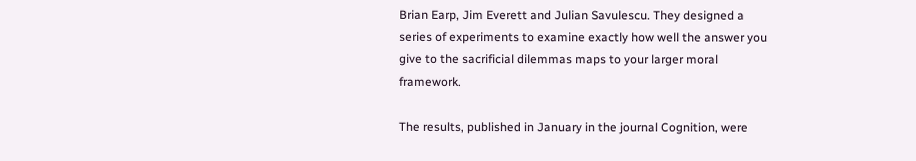Brian Earp, Jim Everett and Julian Savulescu. They designed a series of experiments to examine exactly how well the answer you give to the sacrificial dilemmas maps to your larger moral framework.

The results, published in January in the journal Cognition, were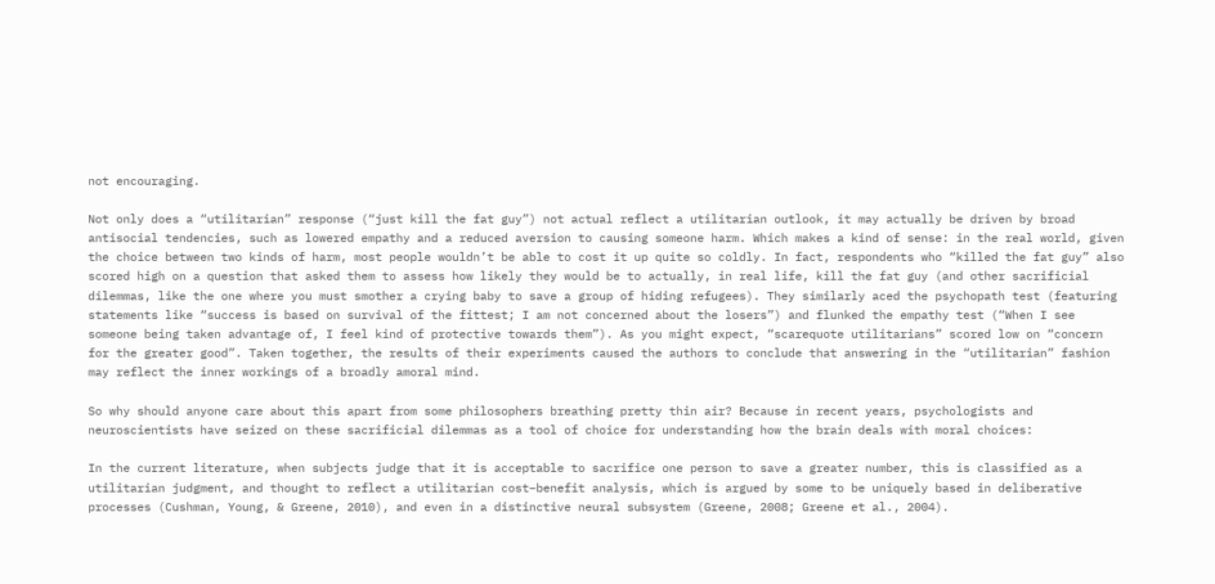not encouraging.

Not only does a “utilitarian” response (“just kill the fat guy”) not actual reflect a utilitarian outlook, it may actually be driven by broad antisocial tendencies, such as lowered empathy and a reduced aversion to causing someone harm. Which makes a kind of sense: in the real world, given the choice between two kinds of harm, most people wouldn’t be able to cost it up quite so coldly. In fact, respondents who “killed the fat guy” also scored high on a question that asked them to assess how likely they would be to actually, in real life, kill the fat guy (and other sacrificial dilemmas, like the one where you must smother a crying baby to save a group of hiding refugees). They similarly aced the psychopath test (featuring statements like “success is based on survival of the fittest; I am not concerned about the losers”) and flunked the empathy test (“When I see someone being taken advantage of, I feel kind of protective towards them”). As you might expect, “scarequote utilitarians” scored low on “concern for the greater good”. Taken together, the results of their experiments caused the authors to conclude that answering in the “utilitarian” fashion may reflect the inner workings of a broadly amoral mind.

So why should anyone care about this apart from some philosophers breathing pretty thin air? Because in recent years, psychologists and neuroscientists have seized on these sacrificial dilemmas as a tool of choice for understanding how the brain deals with moral choices:

In the current literature, when subjects judge that it is acceptable to sacrifice one person to save a greater number, this is classified as a utilitarian judgment, and thought to reflect a utilitarian cost–benefit analysis, which is argued by some to be uniquely based in deliberative processes (Cushman, Young, & Greene, 2010), and even in a distinctive neural subsystem (Greene, 2008; Greene et al., 2004).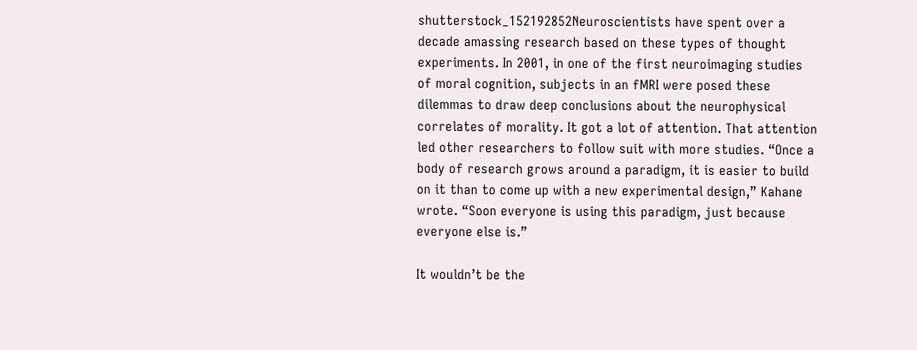shutterstock_152192852Neuroscientists have spent over a decade amassing research based on these types of thought experiments. In 2001, in one of the first neuroimaging studies of moral cognition, subjects in an fMRI were posed these dilemmas to draw deep conclusions about the neurophysical correlates of morality. It got a lot of attention. That attention led other researchers to follow suit with more studies. “Once a body of research grows around a paradigm, it is easier to build on it than to come up with a new experimental design,” Kahane wrote. “Soon everyone is using this paradigm, just because everyone else is.”

It wouldn’t be the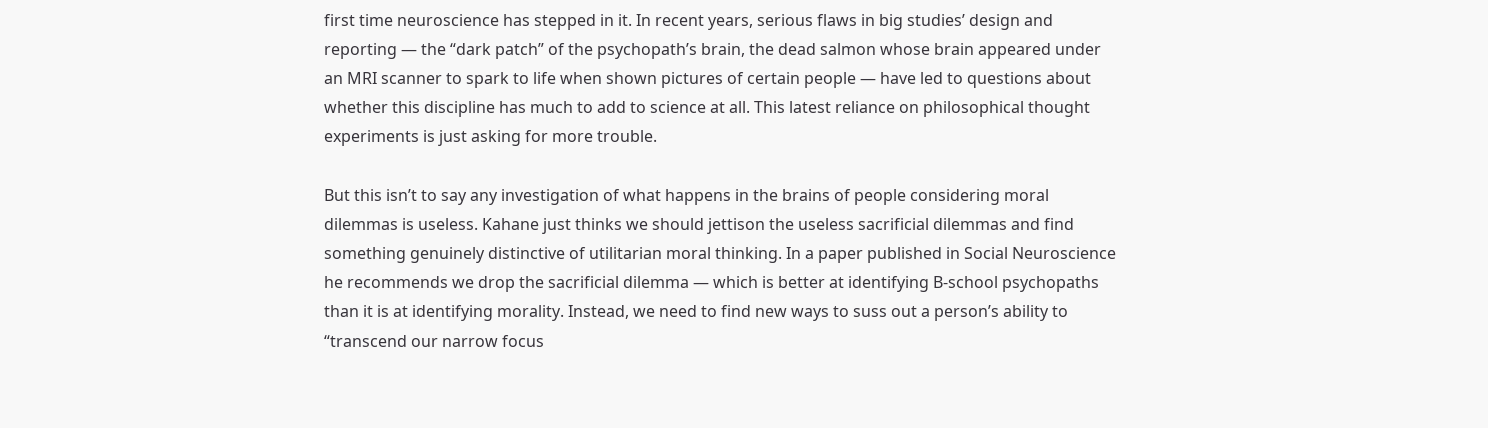first time neuroscience has stepped in it. In recent years, serious flaws in big studies’ design and reporting — the “dark patch” of the psychopath’s brain, the dead salmon whose brain appeared under an MRI scanner to spark to life when shown pictures of certain people — have led to questions about whether this discipline has much to add to science at all. This latest reliance on philosophical thought experiments is just asking for more trouble.

But this isn’t to say any investigation of what happens in the brains of people considering moral dilemmas is useless. Kahane just thinks we should jettison the useless sacrificial dilemmas and find something genuinely distinctive of utilitarian moral thinking. In a paper published in Social Neuroscience he recommends we drop the sacrificial dilemma — which is better at identifying B-school psychopaths than it is at identifying morality. Instead, we need to find new ways to suss out a person’s ability to “transcend our narrow focus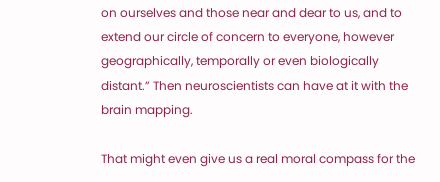on ourselves and those near and dear to us, and to extend our circle of concern to everyone, however geographically, temporally or even biologically distant.” Then neuroscientists can have at it with the brain mapping.

That might even give us a real moral compass for the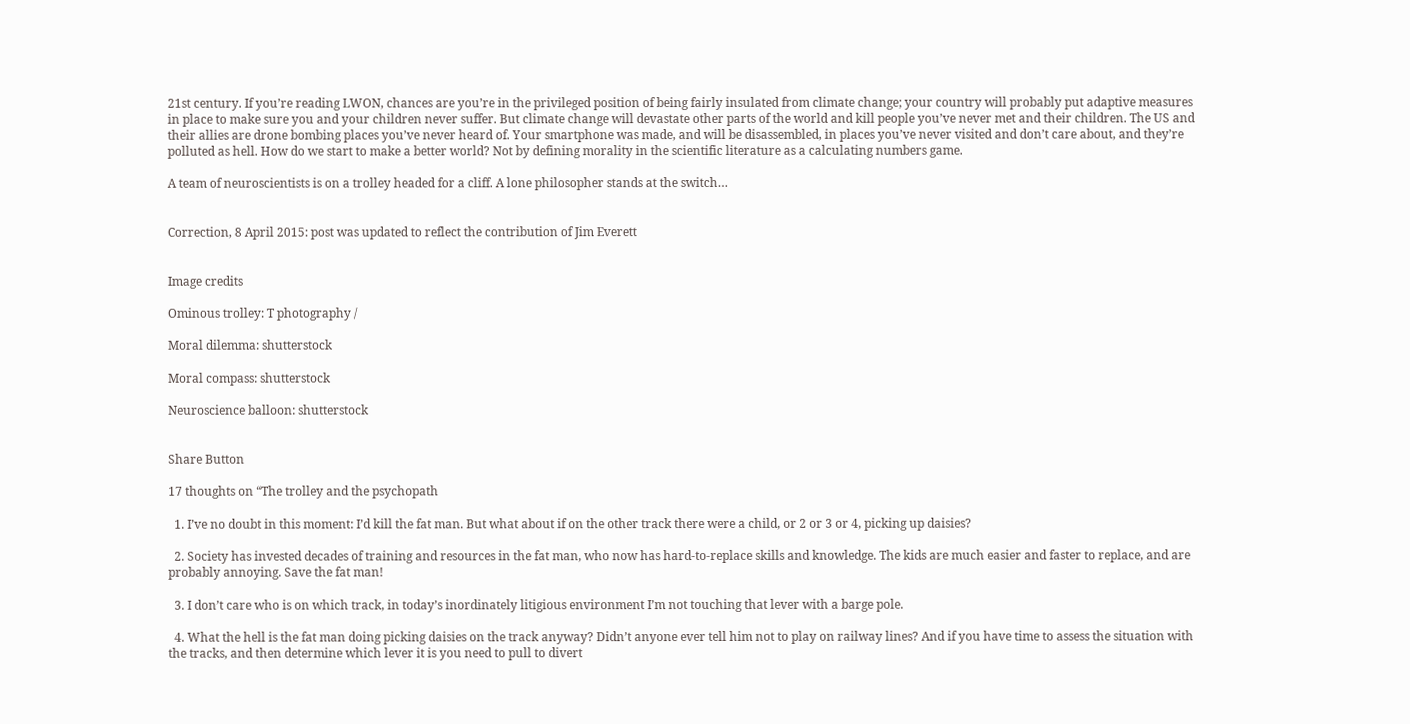21st century. If you’re reading LWON, chances are you’re in the privileged position of being fairly insulated from climate change; your country will probably put adaptive measures in place to make sure you and your children never suffer. But climate change will devastate other parts of the world and kill people you’ve never met and their children. The US and their allies are drone bombing places you’ve never heard of. Your smartphone was made, and will be disassembled, in places you’ve never visited and don’t care about, and they’re polluted as hell. How do we start to make a better world? Not by defining morality in the scientific literature as a calculating numbers game.

A team of neuroscientists is on a trolley headed for a cliff. A lone philosopher stands at the switch…


Correction, 8 April 2015: post was updated to reflect the contribution of Jim Everett


Image credits

Ominous trolley: T photography /

Moral dilemma: shutterstock

Moral compass: shutterstock

Neuroscience balloon: shutterstock


Share Button

17 thoughts on “The trolley and the psychopath

  1. I’ve no doubt in this moment: I’d kill the fat man. But what about if on the other track there were a child, or 2 or 3 or 4, picking up daisies?

  2. Society has invested decades of training and resources in the fat man, who now has hard-to-replace skills and knowledge. The kids are much easier and faster to replace, and are probably annoying. Save the fat man!

  3. I don’t care who is on which track, in today’s inordinately litigious environment I’m not touching that lever with a barge pole.

  4. What the hell is the fat man doing picking daisies on the track anyway? Didn’t anyone ever tell him not to play on railway lines? And if you have time to assess the situation with the tracks, and then determine which lever it is you need to pull to divert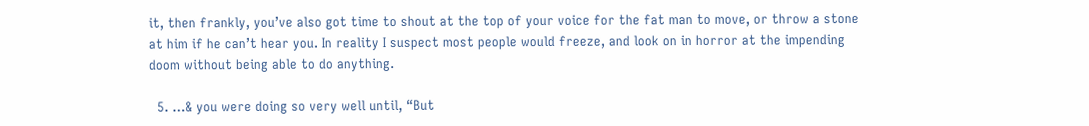it, then frankly, you’ve also got time to shout at the top of your voice for the fat man to move, or throw a stone at him if he can’t hear you. In reality I suspect most people would freeze, and look on in horror at the impending doom without being able to do anything.

  5. …& you were doing so very well until, “But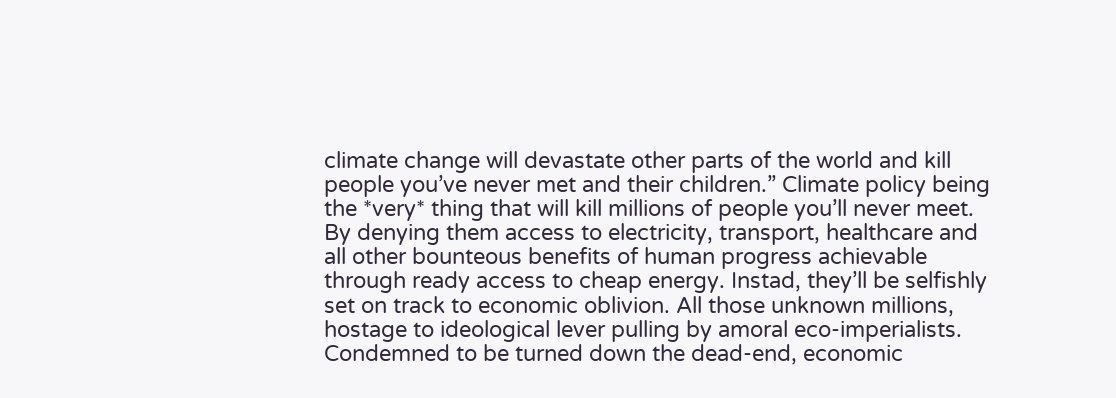climate change will devastate other parts of the world and kill people you’ve never met and their children.” Climate policy being the *very* thing that will kill millions of people you’ll never meet. By denying them access to electricity, transport, healthcare and all other bounteous benefits of human progress achievable through ready access to cheap energy. Instad, they’ll be selfishly set on track to economic oblivion. All those unknown millions, hostage to ideological lever pulling by amoral eco-imperialists. Condemned to be turned down the dead-end, economic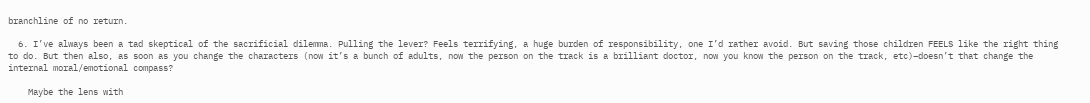branchline of no return.

  6. I’ve always been a tad skeptical of the sacrificial dilemma. Pulling the lever? Feels terrifying, a huge burden of responsibility, one I’d rather avoid. But saving those children FEELS like the right thing to do. But then also, as soon as you change the characters (now it’s a bunch of adults, now the person on the track is a brilliant doctor, now you know the person on the track, etc)–doesn’t that change the internal moral/emotional compass?

    Maybe the lens with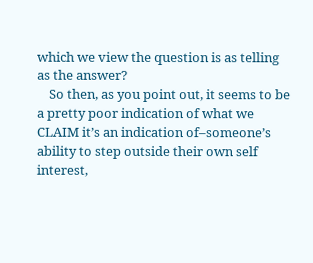which we view the question is as telling as the answer?
    So then, as you point out, it seems to be a pretty poor indication of what we CLAIM it’s an indication of–someone’s ability to step outside their own self interest,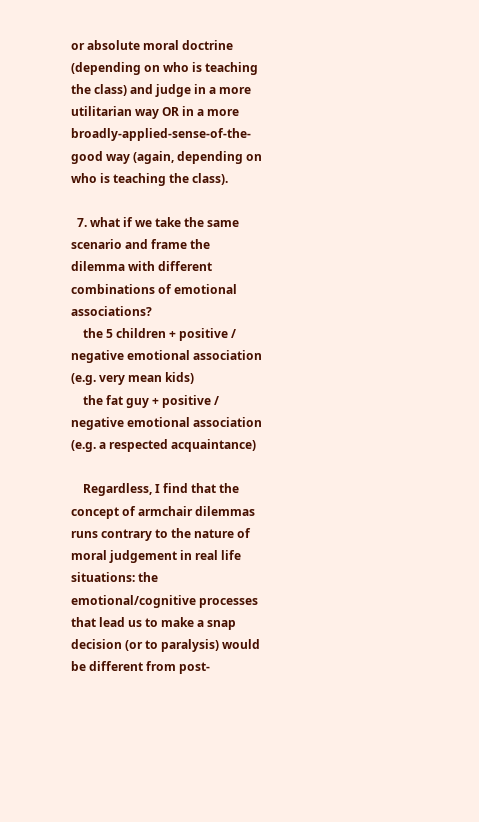or absolute moral doctrine (depending on who is teaching the class) and judge in a more utilitarian way OR in a more broadly-applied-sense-of-the-good way (again, depending on who is teaching the class).

  7. what if we take the same scenario and frame the dilemma with different combinations of emotional associations?
    the 5 children + positive / negative emotional association (e.g. very mean kids)
    the fat guy + positive / negative emotional association (e.g. a respected acquaintance)

    Regardless, I find that the concept of armchair dilemmas runs contrary to the nature of moral judgement in real life situations: the emotional/cognitive processes that lead us to make a snap decision (or to paralysis) would be different from post-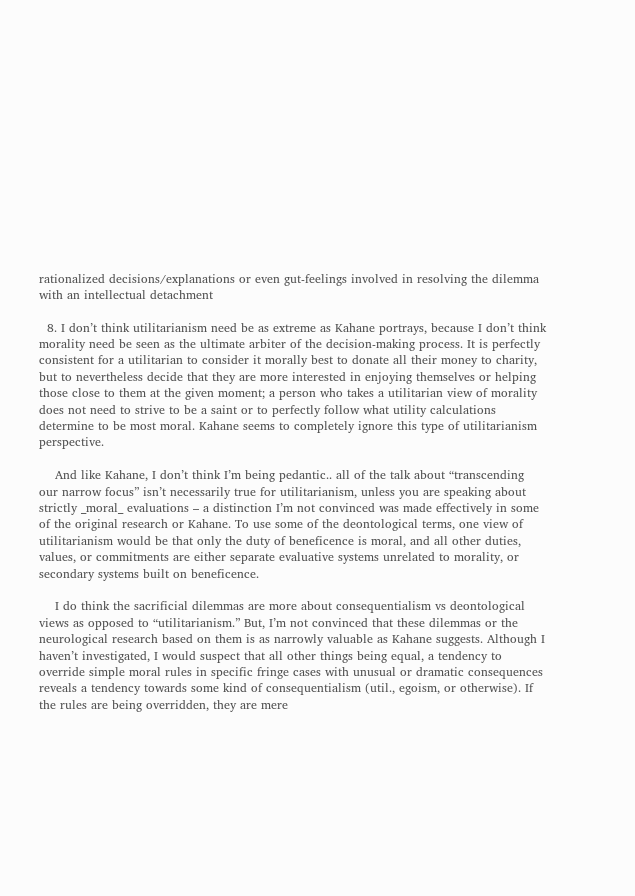rationalized decisions/explanations or even gut-feelings involved in resolving the dilemma with an intellectual detachment

  8. I don’t think utilitarianism need be as extreme as Kahane portrays, because I don’t think morality need be seen as the ultimate arbiter of the decision-making process. It is perfectly consistent for a utilitarian to consider it morally best to donate all their money to charity, but to nevertheless decide that they are more interested in enjoying themselves or helping those close to them at the given moment; a person who takes a utilitarian view of morality does not need to strive to be a saint or to perfectly follow what utility calculations determine to be most moral. Kahane seems to completely ignore this type of utilitarianism perspective.

    And like Kahane, I don’t think I’m being pedantic.. all of the talk about “transcending our narrow focus” isn’t necessarily true for utilitarianism, unless you are speaking about strictly _moral_ evaluations – a distinction I’m not convinced was made effectively in some of the original research or Kahane. To use some of the deontological terms, one view of utilitarianism would be that only the duty of beneficence is moral, and all other duties, values, or commitments are either separate evaluative systems unrelated to morality, or secondary systems built on beneficence.

    I do think the sacrificial dilemmas are more about consequentialism vs deontological views as opposed to “utilitarianism.” But, I’m not convinced that these dilemmas or the neurological research based on them is as narrowly valuable as Kahane suggests. Although I haven’t investigated, I would suspect that all other things being equal, a tendency to override simple moral rules in specific fringe cases with unusual or dramatic consequences reveals a tendency towards some kind of consequentialism (util., egoism, or otherwise). If the rules are being overridden, they are mere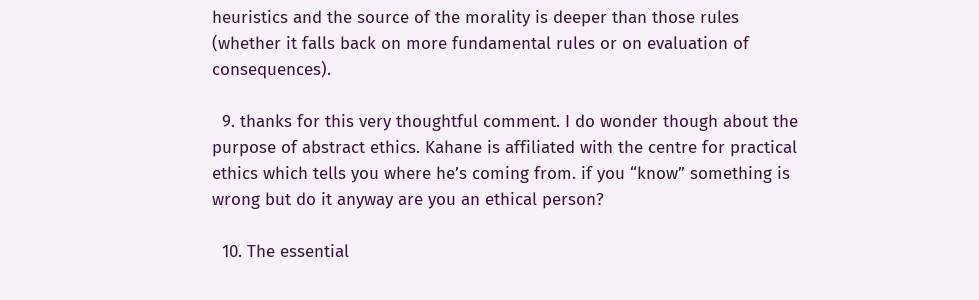heuristics and the source of the morality is deeper than those rules (whether it falls back on more fundamental rules or on evaluation of consequences).

  9. thanks for this very thoughtful comment. I do wonder though about the purpose of abstract ethics. Kahane is affiliated with the centre for practical ethics which tells you where he’s coming from. if you “know” something is wrong but do it anyway are you an ethical person?

  10. The essential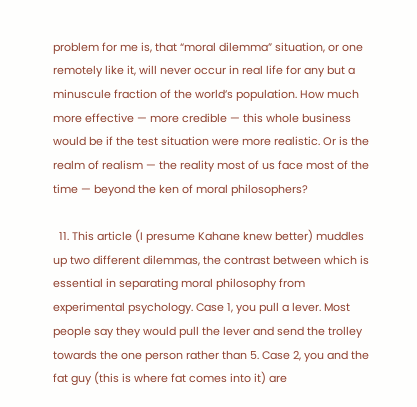problem for me is, that “moral dilemma” situation, or one remotely like it, will never occur in real life for any but a minuscule fraction of the world’s population. How much more effective — more credible — this whole business would be if the test situation were more realistic. Or is the realm of realism — the reality most of us face most of the time — beyond the ken of moral philosophers?

  11. This article (I presume Kahane knew better) muddles up two different dilemmas, the contrast between which is essential in separating moral philosophy from experimental psychology. Case 1, you pull a lever. Most people say they would pull the lever and send the trolley towards the one person rather than 5. Case 2, you and the fat guy (this is where fat comes into it) are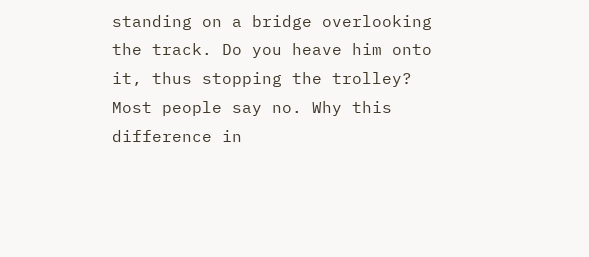standing on a bridge overlooking the track. Do you heave him onto it, thus stopping the trolley? Most people say no. Why this difference in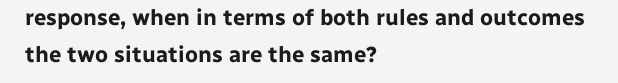response, when in terms of both rules and outcomes the two situations are the same?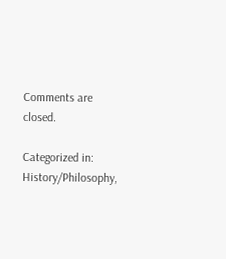Comments are closed.

Categorized in: History/Philosophy,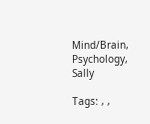Mind/Brain, Psychology, Sally

Tags: , ,